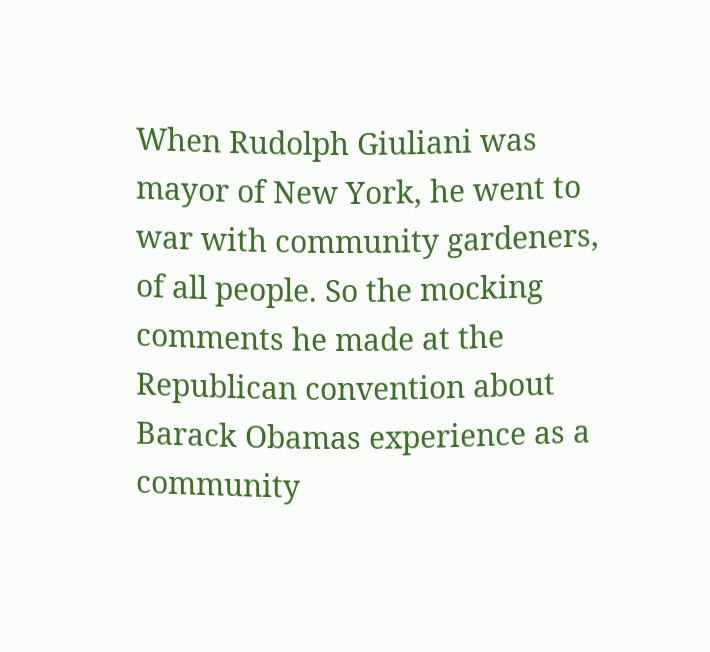When Rudolph Giuliani was mayor of New York, he went to war with community gardeners, of all people. So the mocking comments he made at the Republican convention about Barack Obamas experience as a community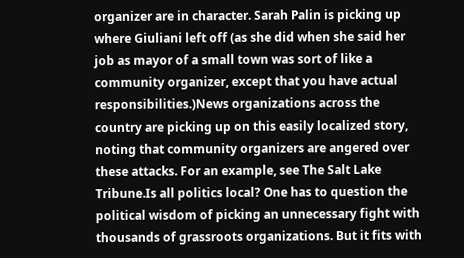organizer are in character. Sarah Palin is picking up where Giuliani left off (as she did when she said her job as mayor of a small town was sort of like a community organizer, except that you have actual responsibilities.)News organizations across the country are picking up on this easily localized story, noting that community organizers are angered over these attacks. For an example, see The Salt Lake Tribune.Is all politics local? One has to question the political wisdom of picking an unnecessary fight with thousands of grassroots organizations. But it fits with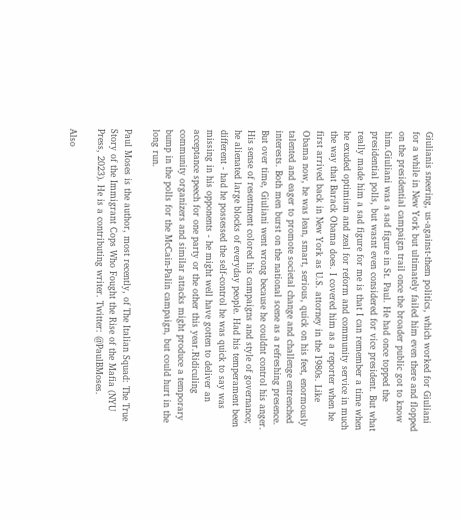Giulianis sneering, us-against-them politics, which worked for Giuliani for a while in New York but ultimately failed him even there and flopped on the presidential campaign trail once the broader public got to know him.Giuliani was a sad figure in St. Paul. He had once topped the presidential polls, but wasnt even considered for vice president. But what really made him a sad figure for me is that I can remember a time when he exuded optimism and zeal for reform and community service in much the way that Barack Obama does. I covered him as a reporter when he first arrived back in New York as U.S. attorney in the 1980s. Like Obama now, he was lean, smart, serious, quick on his feet, enormously talented and eager to promote societal change and challenge entrenched interests. Both men burst on the national scene as a refreshing presence. But over time, Giuliani went wrong because he couldnt control his anger. His sense of resentment colored his campaigns and style of governance; he alienated large blocks of everyday people. Had his temperament been different - had he possessed the self-control he was quick to say was missing in his opponents - he might well have gotten to deliver an acceptance speech for one party or the other this year.Ridiculing community organizers and similar attacks might produce a temporary bump in the polls for the McCain-Palin campaign, but could hurt in the long run.

Paul Moses is the author, most recently, of The Italian Squad: The True Story of the Immigrant Cops Who Fought the Rise of the Mafia (NYU Press, 2023). He is a contributing writer. Twitter: @PaulBMoses.

Also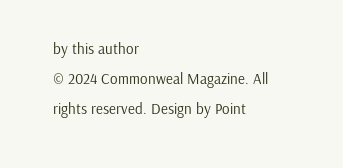by this author
© 2024 Commonweal Magazine. All rights reserved. Design by Point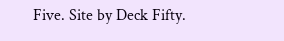Five. Site by Deck Fifty.